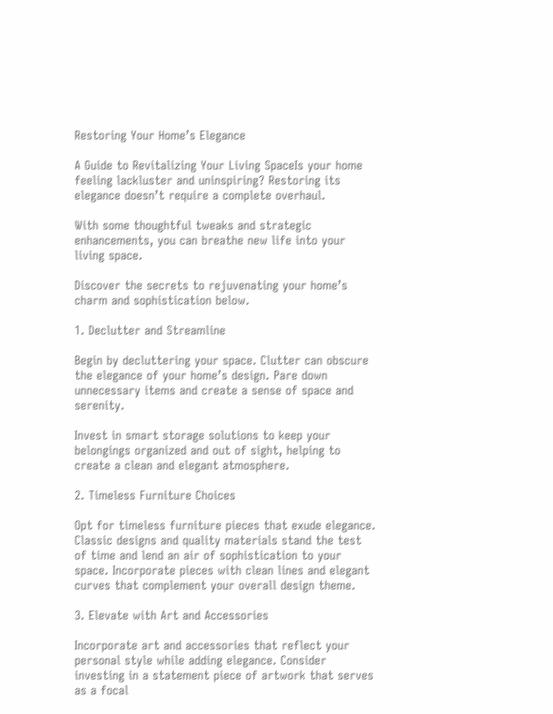Restoring Your Home’s Elegance

A Guide to Revitalizing Your Living SpaceIs your home feeling lackluster and uninspiring? Restoring its elegance doesn’t require a complete overhaul.

With some thoughtful tweaks and strategic enhancements, you can breathe new life into your living space.

Discover the secrets to rejuvenating your home’s charm and sophistication below.

1. Declutter and Streamline

Begin by decluttering your space. Clutter can obscure the elegance of your home’s design. Pare down unnecessary items and create a sense of space and serenity.

Invest in smart storage solutions to keep your belongings organized and out of sight, helping to create a clean and elegant atmosphere.

2. Timeless Furniture Choices

Opt for timeless furniture pieces that exude elegance. Classic designs and quality materials stand the test of time and lend an air of sophistication to your space. Incorporate pieces with clean lines and elegant curves that complement your overall design theme.

3. Elevate with Art and Accessories

Incorporate art and accessories that reflect your personal style while adding elegance. Consider investing in a statement piece of artwork that serves as a focal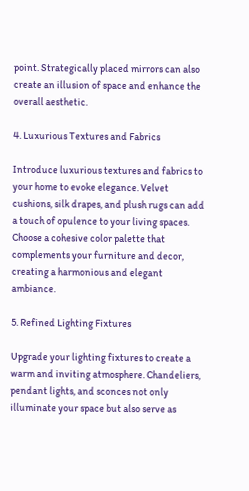point. Strategically placed mirrors can also create an illusion of space and enhance the overall aesthetic.

4. Luxurious Textures and Fabrics

Introduce luxurious textures and fabrics to your home to evoke elegance. Velvet cushions, silk drapes, and plush rugs can add a touch of opulence to your living spaces. Choose a cohesive color palette that complements your furniture and decor, creating a harmonious and elegant ambiance.

5. Refined Lighting Fixtures

Upgrade your lighting fixtures to create a warm and inviting atmosphere. Chandeliers, pendant lights, and sconces not only illuminate your space but also serve as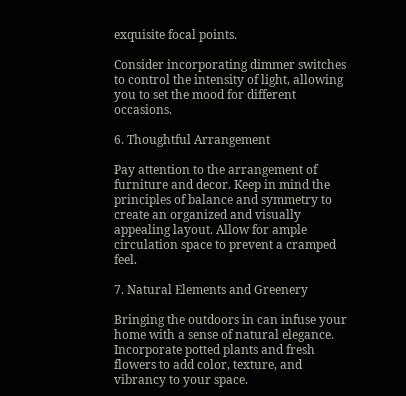exquisite focal points.

Consider incorporating dimmer switches to control the intensity of light, allowing you to set the mood for different occasions.

6. Thoughtful Arrangement

Pay attention to the arrangement of furniture and decor. Keep in mind the principles of balance and symmetry to create an organized and visually appealing layout. Allow for ample circulation space to prevent a cramped feel.

7. Natural Elements and Greenery

Bringing the outdoors in can infuse your home with a sense of natural elegance. Incorporate potted plants and fresh flowers to add color, texture, and vibrancy to your space.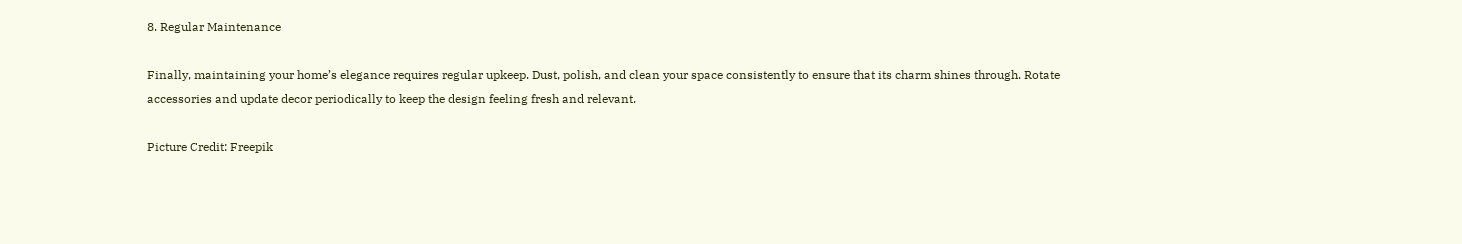8. Regular Maintenance

Finally, maintaining your home’s elegance requires regular upkeep. Dust, polish, and clean your space consistently to ensure that its charm shines through. Rotate accessories and update decor periodically to keep the design feeling fresh and relevant.

Picture Credit: Freepik